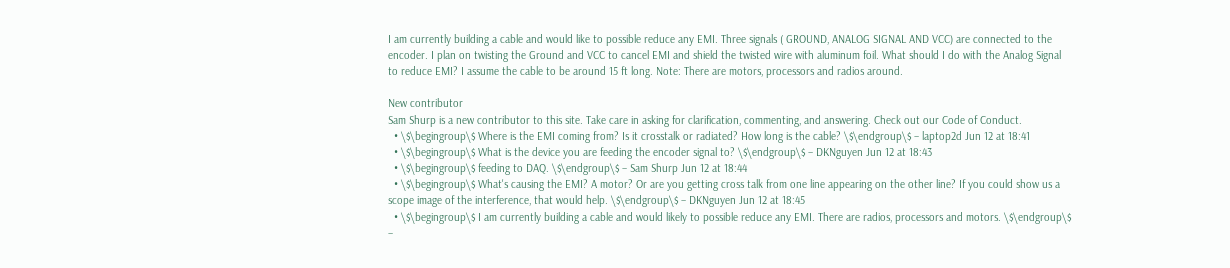I am currently building a cable and would like to possible reduce any EMI. Three signals ( GROUND, ANALOG SIGNAL AND VCC) are connected to the encoder. I plan on twisting the Ground and VCC to cancel EMI and shield the twisted wire with aluminum foil. What should I do with the Analog Signal to reduce EMI? I assume the cable to be around 15 ft long. Note: There are motors, processors and radios around.

New contributor
Sam Shurp is a new contributor to this site. Take care in asking for clarification, commenting, and answering. Check out our Code of Conduct.
  • \$\begingroup\$ Where is the EMI coming from? Is it crosstalk or radiated? How long is the cable? \$\endgroup\$ – laptop2d Jun 12 at 18:41
  • \$\begingroup\$ What is the device you are feeding the encoder signal to? \$\endgroup\$ – DKNguyen Jun 12 at 18:43
  • \$\begingroup\$ feeding to DAQ. \$\endgroup\$ – Sam Shurp Jun 12 at 18:44
  • \$\begingroup\$ What's causing the EMI? A motor? Or are you getting cross talk from one line appearing on the other line? If you could show us a scope image of the interference, that would help. \$\endgroup\$ – DKNguyen Jun 12 at 18:45
  • \$\begingroup\$ I am currently building a cable and would likely to possible reduce any EMI. There are radios, processors and motors. \$\endgroup\$ –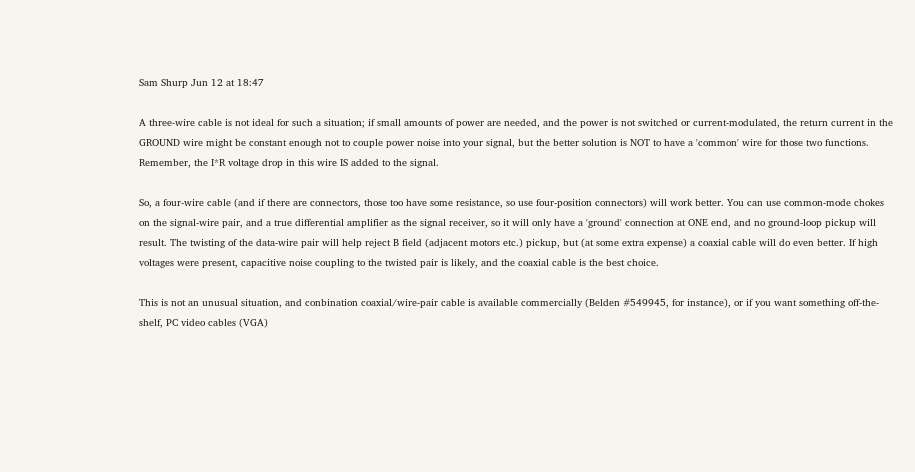Sam Shurp Jun 12 at 18:47

A three-wire cable is not ideal for such a situation; if small amounts of power are needed, and the power is not switched or current-modulated, the return current in the GROUND wire might be constant enough not to couple power noise into your signal, but the better solution is NOT to have a 'common' wire for those two functions. Remember, the I*R voltage drop in this wire IS added to the signal.

So, a four-wire cable (and if there are connectors, those too have some resistance, so use four-position connectors) will work better. You can use common-mode chokes on the signal-wire pair, and a true differential amplifier as the signal receiver, so it will only have a 'ground' connection at ONE end, and no ground-loop pickup will result. The twisting of the data-wire pair will help reject B field (adjacent motors etc.) pickup, but (at some extra expense) a coaxial cable will do even better. If high voltages were present, capacitive noise coupling to the twisted pair is likely, and the coaxial cable is the best choice.

This is not an unusual situation, and conbination coaxial/wire-pair cable is available commercially (Belden #549945, for instance), or if you want something off-the-shelf, PC video cables (VGA)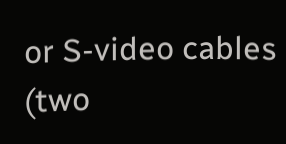or S-video cables (two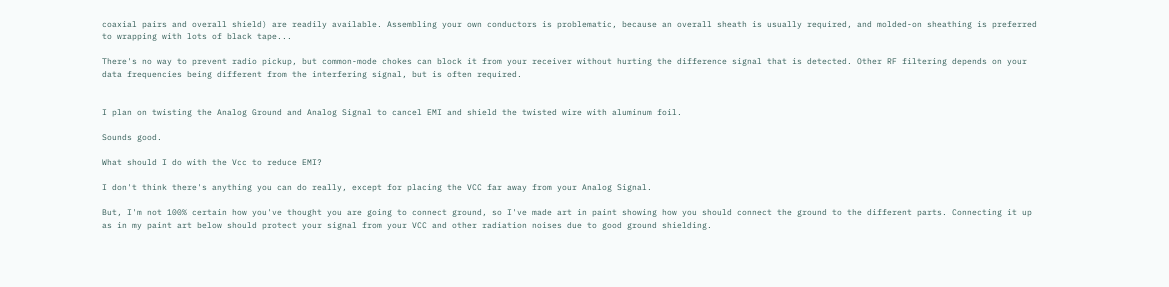coaxial pairs and overall shield) are readily available. Assembling your own conductors is problematic, because an overall sheath is usually required, and molded-on sheathing is preferred to wrapping with lots of black tape...

There's no way to prevent radio pickup, but common-mode chokes can block it from your receiver without hurting the difference signal that is detected. Other RF filtering depends on your data frequencies being different from the interfering signal, but is often required.


I plan on twisting the Analog Ground and Analog Signal to cancel EMI and shield the twisted wire with aluminum foil.

Sounds good.

What should I do with the Vcc to reduce EMI?

I don't think there's anything you can do really, except for placing the VCC far away from your Analog Signal.

But, I'm not 100% certain how you've thought you are going to connect ground, so I've made art in paint showing how you should connect the ground to the different parts. Connecting it up as in my paint art below should protect your signal from your VCC and other radiation noises due to good ground shielding.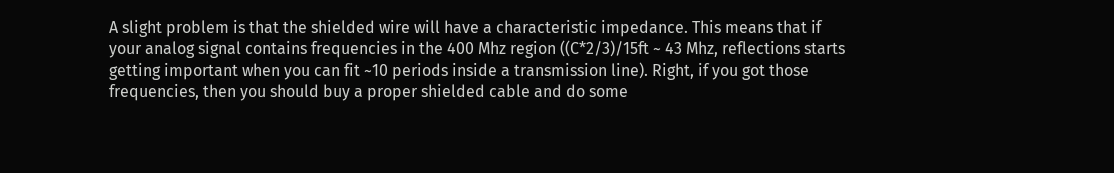A slight problem is that the shielded wire will have a characteristic impedance. This means that if your analog signal contains frequencies in the 400 Mhz region ((C*2/3)/15ft ~ 43 Mhz, reflections starts getting important when you can fit ~10 periods inside a transmission line). Right, if you got those frequencies, then you should buy a proper shielded cable and do some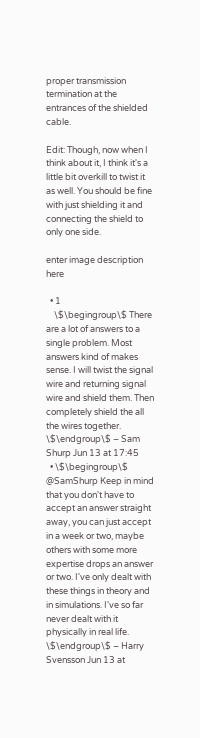proper transmission termination at the entrances of the shielded cable.

Edit: Though, now when I think about it, I think it's a little bit overkill to twist it as well. You should be fine with just shielding it and connecting the shield to only one side.

enter image description here

  • 1
    \$\begingroup\$ There are a lot of answers to a single problem. Most answers kind of makes sense. I will twist the signal wire and returning signal wire and shield them. Then completely shield the all the wires together. \$\endgroup\$ – Sam Shurp Jun 13 at 17:45
  • \$\begingroup\$ @SamShurp Keep in mind that you don't have to accept an answer straight away, you can just accept in a week or two, maybe others with some more expertise drops an answer or two. I've only dealt with these things in theory and in simulations. I've so far never dealt with it physically in real life. \$\endgroup\$ – Harry Svensson Jun 13 at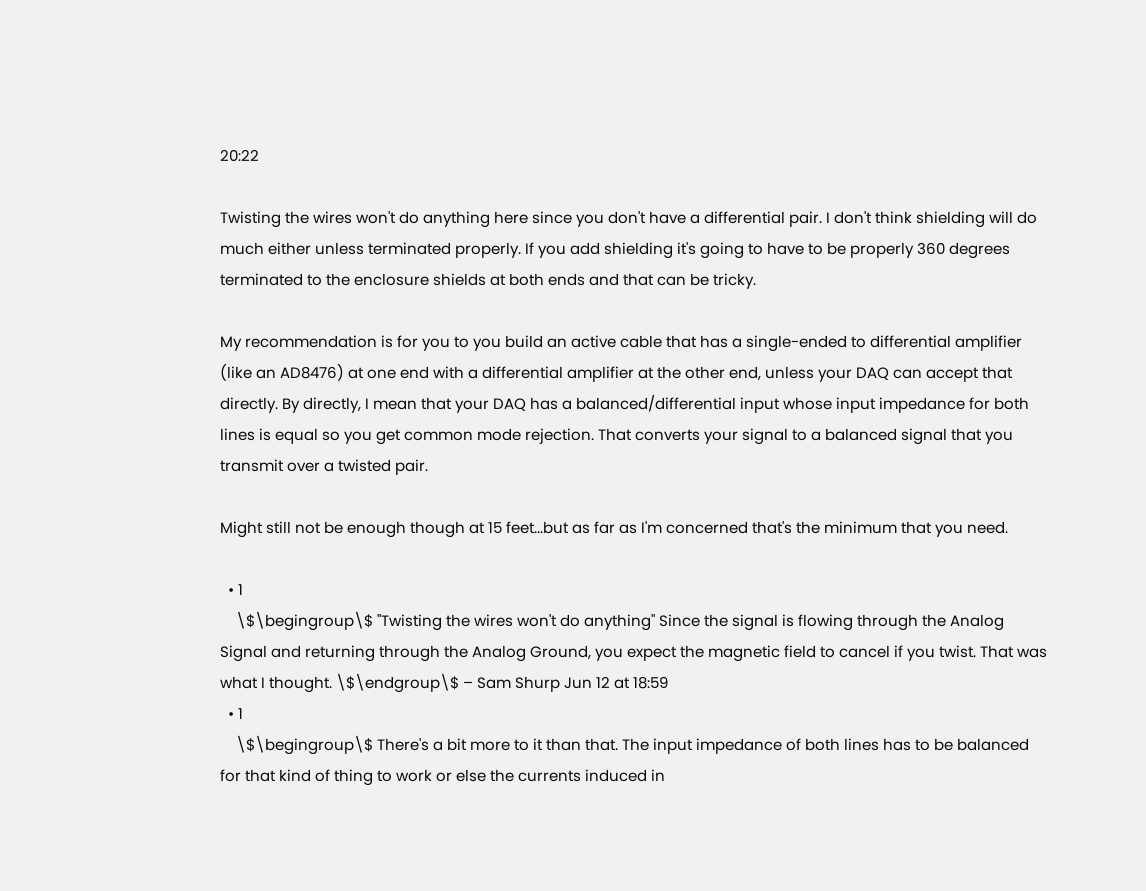20:22

Twisting the wires won't do anything here since you don't have a differential pair. I don't think shielding will do much either unless terminated properly. If you add shielding it's going to have to be properly 360 degrees terminated to the enclosure shields at both ends and that can be tricky.

My recommendation is for you to you build an active cable that has a single-ended to differential amplifier (like an AD8476) at one end with a differential amplifier at the other end, unless your DAQ can accept that directly. By directly, I mean that your DAQ has a balanced/differential input whose input impedance for both lines is equal so you get common mode rejection. That converts your signal to a balanced signal that you transmit over a twisted pair.

Might still not be enough though at 15 feet...but as far as I'm concerned that's the minimum that you need.

  • 1
    \$\begingroup\$ "Twisting the wires won't do anything" Since the signal is flowing through the Analog Signal and returning through the Analog Ground, you expect the magnetic field to cancel if you twist. That was what I thought. \$\endgroup\$ – Sam Shurp Jun 12 at 18:59
  • 1
    \$\begingroup\$ There's a bit more to it than that. The input impedance of both lines has to be balanced for that kind of thing to work or else the currents induced in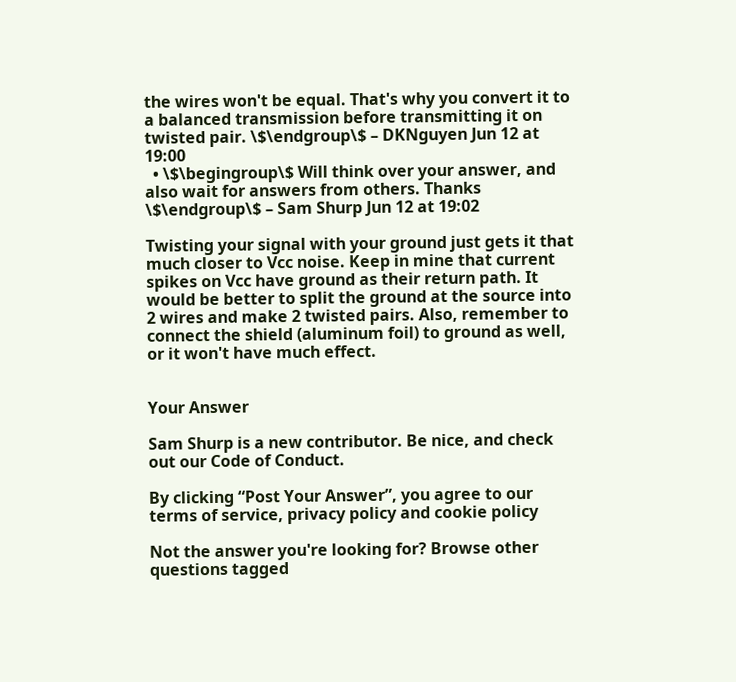the wires won't be equal. That's why you convert it to a balanced transmission before transmitting it on twisted pair. \$\endgroup\$ – DKNguyen Jun 12 at 19:00
  • \$\begingroup\$ Will think over your answer, and also wait for answers from others. Thanks \$\endgroup\$ – Sam Shurp Jun 12 at 19:02

Twisting your signal with your ground just gets it that much closer to Vcc noise. Keep in mine that current spikes on Vcc have ground as their return path. It would be better to split the ground at the source into 2 wires and make 2 twisted pairs. Also, remember to connect the shield (aluminum foil) to ground as well, or it won't have much effect.


Your Answer

Sam Shurp is a new contributor. Be nice, and check out our Code of Conduct.

By clicking “Post Your Answer”, you agree to our terms of service, privacy policy and cookie policy

Not the answer you're looking for? Browse other questions tagged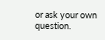or ask your own question.